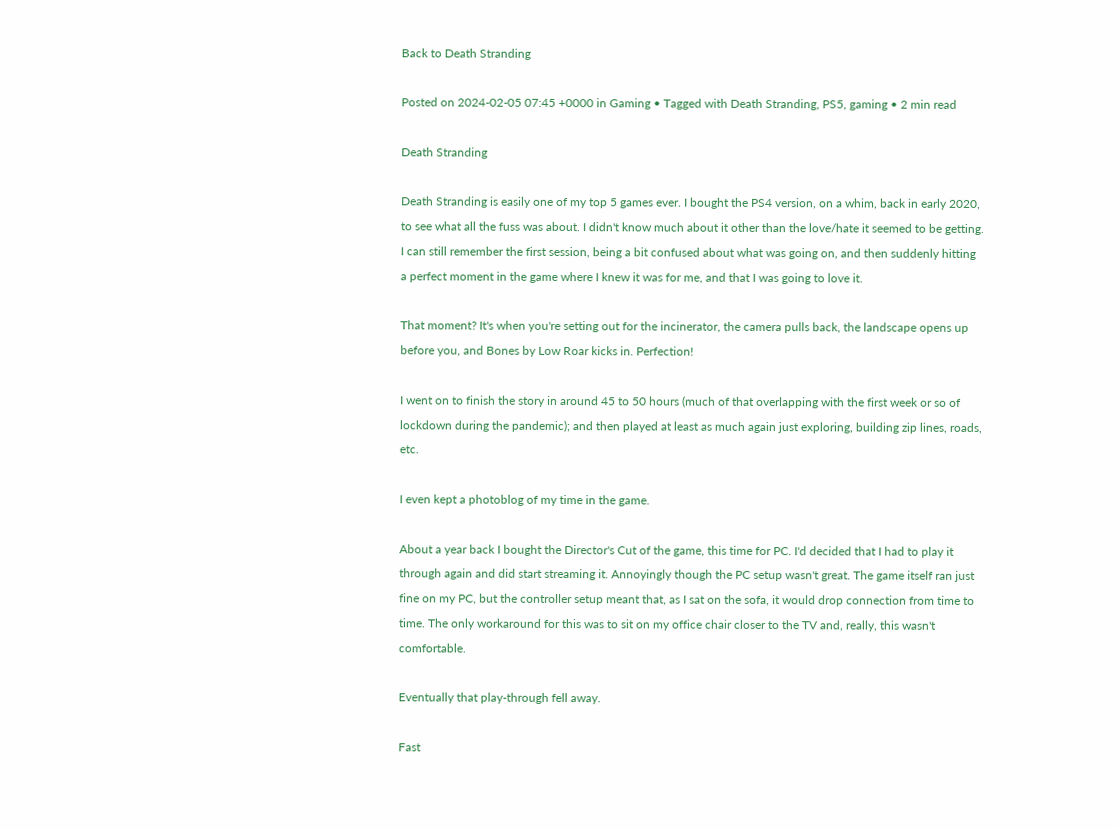Back to Death Stranding

Posted on 2024-02-05 07:45 +0000 in Gaming • Tagged with Death Stranding, PS5, gaming • 2 min read

Death Stranding

Death Stranding is easily one of my top 5 games ever. I bought the PS4 version, on a whim, back in early 2020, to see what all the fuss was about. I didn't know much about it other than the love/hate it seemed to be getting. I can still remember the first session, being a bit confused about what was going on, and then suddenly hitting a perfect moment in the game where I knew it was for me, and that I was going to love it.

That moment? It's when you're setting out for the incinerator, the camera pulls back, the landscape opens up before you, and Bones by Low Roar kicks in. Perfection!

I went on to finish the story in around 45 to 50 hours (much of that overlapping with the first week or so of lockdown during the pandemic); and then played at least as much again just exploring, building zip lines, roads, etc.

I even kept a photoblog of my time in the game.

About a year back I bought the Director's Cut of the game, this time for PC. I'd decided that I had to play it through again and did start streaming it. Annoyingly though the PC setup wasn't great. The game itself ran just fine on my PC, but the controller setup meant that, as I sat on the sofa, it would drop connection from time to time. The only workaround for this was to sit on my office chair closer to the TV and, really, this wasn't comfortable.

Eventually that play-through fell away.

Fast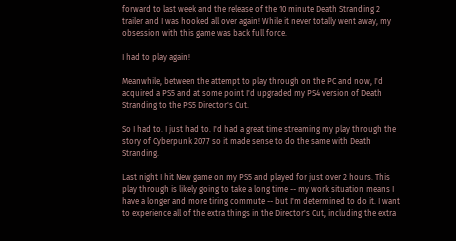forward to last week and the release of the 10 minute Death Stranding 2 trailer and I was hooked all over again! While it never totally went away, my obsession with this game was back full force.

I had to play again!

Meanwhile, between the attempt to play through on the PC and now, I'd acquired a PS5 and at some point I'd upgraded my PS4 version of Death Stranding to the PS5 Director's Cut.

So I had to. I just had to. I'd had a great time streaming my play through the story of Cyberpunk 2077 so it made sense to do the same with Death Stranding.

Last night I hit New game on my PS5 and played for just over 2 hours. This play through is likely going to take a long time -- my work situation means I have a longer and more tiring commute -- but I'm determined to do it. I want to experience all of the extra things in the Director's Cut, including the extra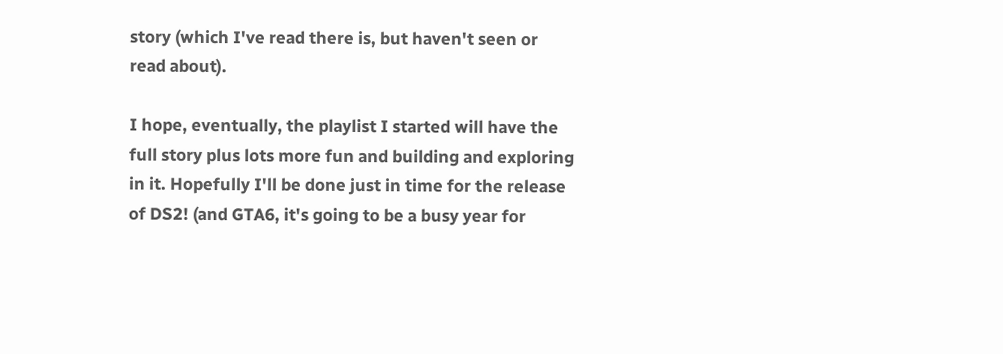story (which I've read there is, but haven't seen or read about).

I hope, eventually, the playlist I started will have the full story plus lots more fun and building and exploring in it. Hopefully I'll be done just in time for the release of DS2! (and GTA6, it's going to be a busy year for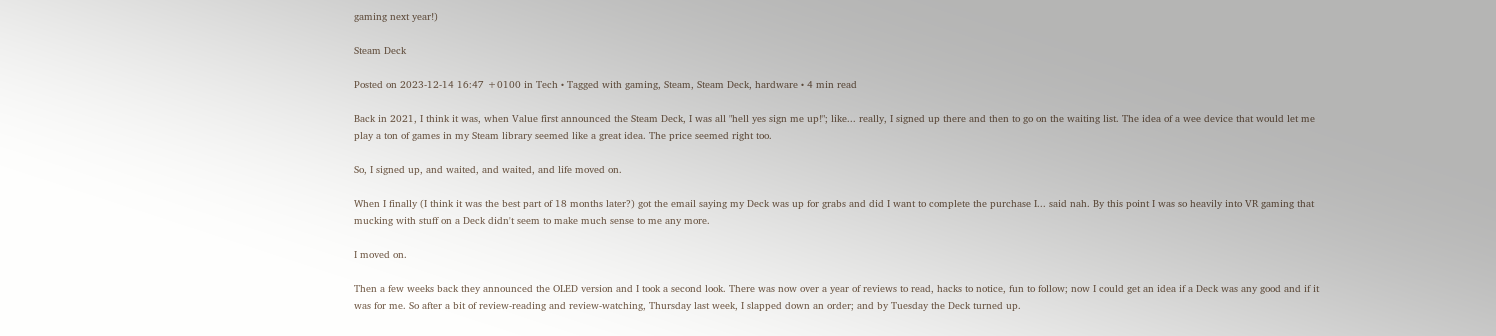gaming next year!)

Steam Deck

Posted on 2023-12-14 16:47 +0100 in Tech • Tagged with gaming, Steam, Steam Deck, hardware • 4 min read

Back in 2021, I think it was, when Value first announced the Steam Deck, I was all "hell yes sign me up!"; like... really, I signed up there and then to go on the waiting list. The idea of a wee device that would let me play a ton of games in my Steam library seemed like a great idea. The price seemed right too.

So, I signed up, and waited, and waited, and life moved on.

When I finally (I think it was the best part of 18 months later?) got the email saying my Deck was up for grabs and did I want to complete the purchase I... said nah. By this point I was so heavily into VR gaming that mucking with stuff on a Deck didn't seem to make much sense to me any more.

I moved on.

Then a few weeks back they announced the OLED version and I took a second look. There was now over a year of reviews to read, hacks to notice, fun to follow; now I could get an idea if a Deck was any good and if it was for me. So after a bit of review-reading and review-watching, Thursday last week, I slapped down an order; and by Tuesday the Deck turned up.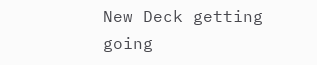New Deck getting going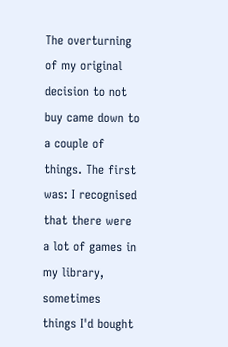The overturning of my original decision to not buy came down to a couple of things. The first was: I recognised that there were a lot of games in my library, sometimes things I'd bought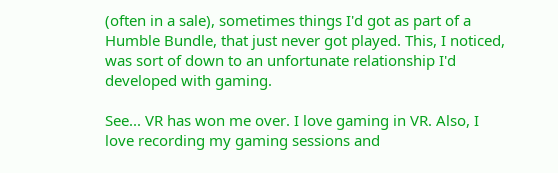(often in a sale), sometimes things I'd got as part of a Humble Bundle, that just never got played. This, I noticed, was sort of down to an unfortunate relationship I'd developed with gaming.

See... VR has won me over. I love gaming in VR. Also, I love recording my gaming sessions and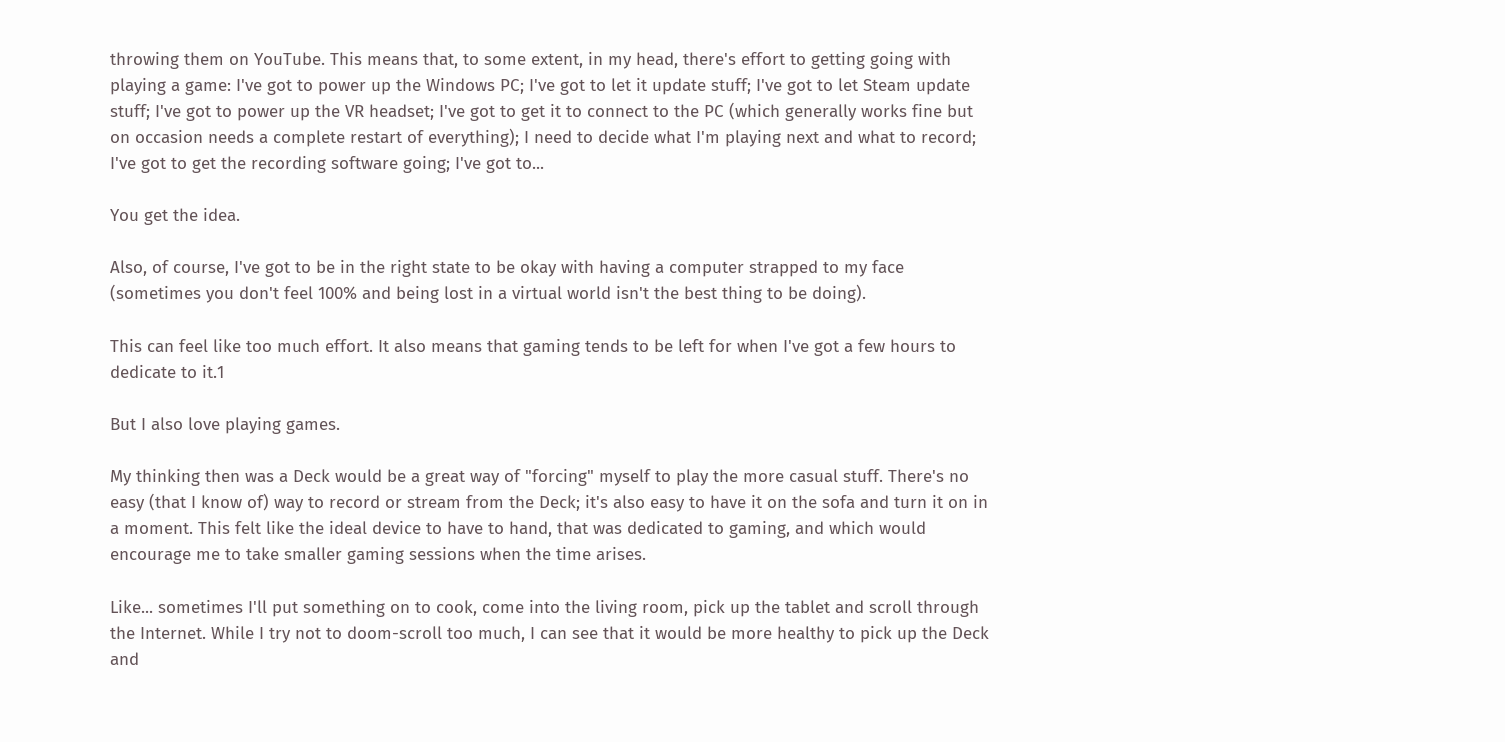throwing them on YouTube. This means that, to some extent, in my head, there's effort to getting going with playing a game: I've got to power up the Windows PC; I've got to let it update stuff; I've got to let Steam update stuff; I've got to power up the VR headset; I've got to get it to connect to the PC (which generally works fine but on occasion needs a complete restart of everything); I need to decide what I'm playing next and what to record; I've got to get the recording software going; I've got to...

You get the idea.

Also, of course, I've got to be in the right state to be okay with having a computer strapped to my face (sometimes you don't feel 100% and being lost in a virtual world isn't the best thing to be doing).

This can feel like too much effort. It also means that gaming tends to be left for when I've got a few hours to dedicate to it.1

But I also love playing games.

My thinking then was a Deck would be a great way of "forcing" myself to play the more casual stuff. There's no easy (that I know of) way to record or stream from the Deck; it's also easy to have it on the sofa and turn it on in a moment. This felt like the ideal device to have to hand, that was dedicated to gaming, and which would encourage me to take smaller gaming sessions when the time arises.

Like... sometimes I'll put something on to cook, come into the living room, pick up the tablet and scroll through the Internet. While I try not to doom-scroll too much, I can see that it would be more healthy to pick up the Deck and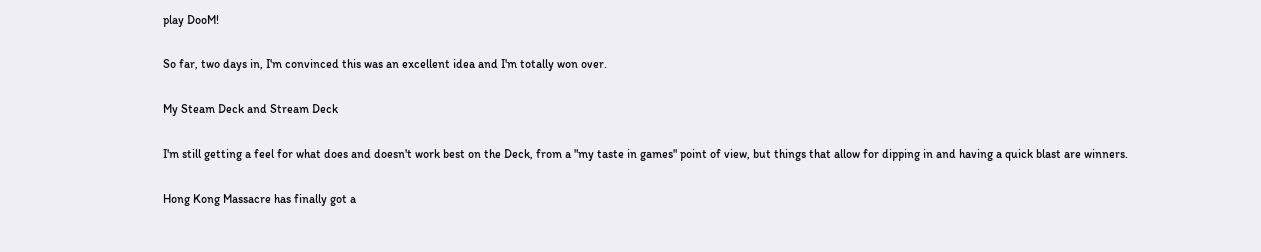play DooM!

So far, two days in, I'm convinced this was an excellent idea and I'm totally won over.

My Steam Deck and Stream Deck

I'm still getting a feel for what does and doesn't work best on the Deck, from a "my taste in games" point of view, but things that allow for dipping in and having a quick blast are winners.

Hong Kong Massacre has finally got a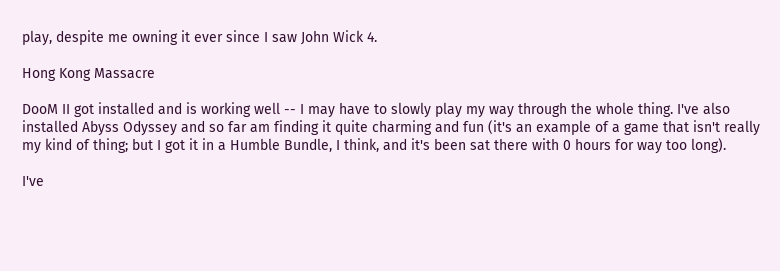play, despite me owning it ever since I saw John Wick 4.

Hong Kong Massacre

DooM II got installed and is working well -- I may have to slowly play my way through the whole thing. I've also installed Abyss Odyssey and so far am finding it quite charming and fun (it's an example of a game that isn't really my kind of thing; but I got it in a Humble Bundle, I think, and it's been sat there with 0 hours for way too long).

I've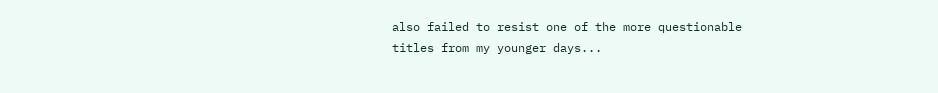also failed to resist one of the more questionable titles from my younger days...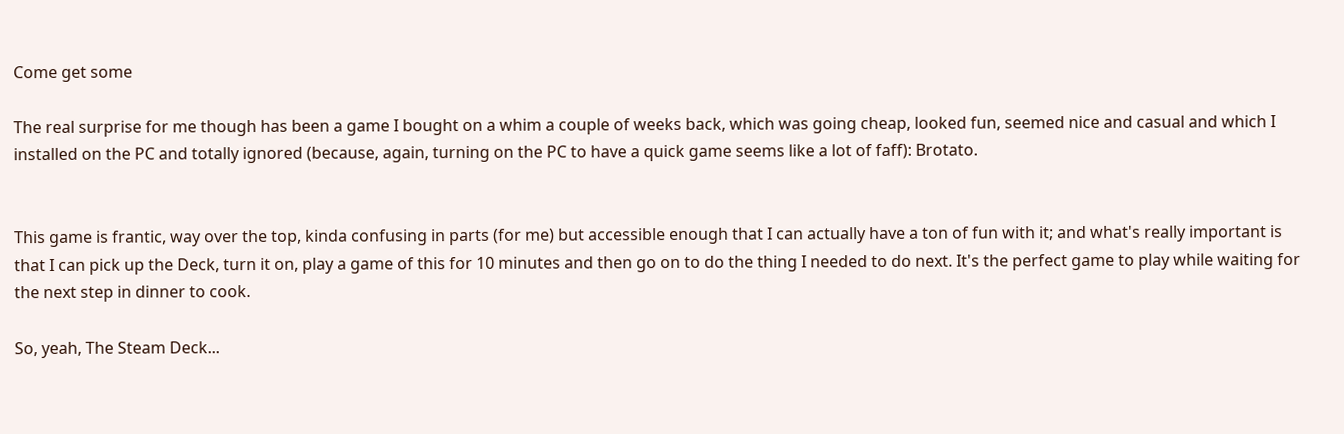Come get some

The real surprise for me though has been a game I bought on a whim a couple of weeks back, which was going cheap, looked fun, seemed nice and casual and which I installed on the PC and totally ignored (because, again, turning on the PC to have a quick game seems like a lot of faff): Brotato.


This game is frantic, way over the top, kinda confusing in parts (for me) but accessible enough that I can actually have a ton of fun with it; and what's really important is that I can pick up the Deck, turn it on, play a game of this for 10 minutes and then go on to do the thing I needed to do next. It's the perfect game to play while waiting for the next step in dinner to cook.

So, yeah, The Steam Deck...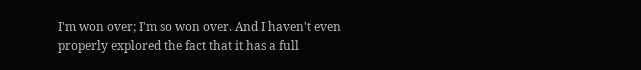I'm won over; I'm so won over. And I haven't even properly explored the fact that it has a full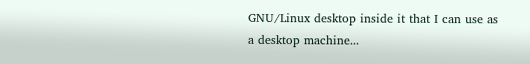GNU/Linux desktop inside it that I can use as a desktop machine...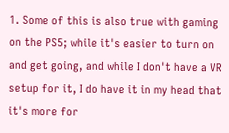1. Some of this is also true with gaming on the PS5; while it's easier to turn on and get going, and while I don't have a VR setup for it, I do have it in my head that it's more for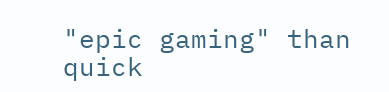"epic gaming" than quick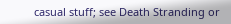casual stuff; see Death Stranding or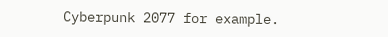Cyberpunk 2077 for example.